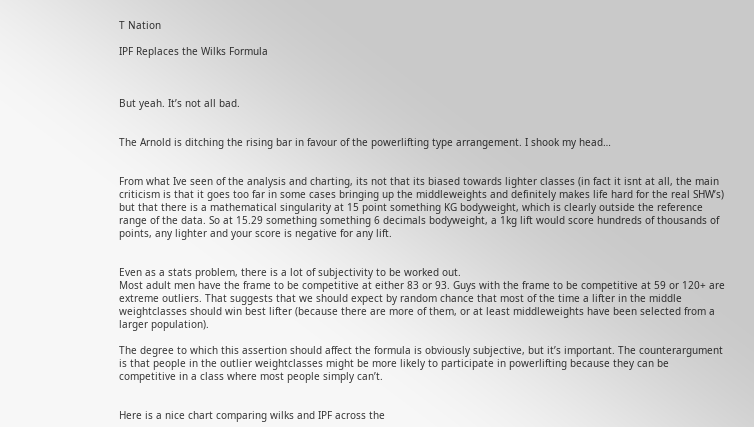T Nation

IPF Replaces the Wilks Formula



But yeah. It’s not all bad.


The Arnold is ditching the rising bar in favour of the powerlifting type arrangement. I shook my head…


From what Ive seen of the analysis and charting, its not that its biased towards lighter classes (in fact it isnt at all, the main criticism is that it goes too far in some cases bringing up the middleweights and definitely makes life hard for the real SHW’s) but that there is a mathematical singularity at 15 point something KG bodyweight, which is clearly outside the reference range of the data. So at 15.29 something something 6 decimals bodyweight, a 1kg lift would score hundreds of thousands of points, any lighter and your score is negative for any lift.


Even as a stats problem, there is a lot of subjectivity to be worked out.
Most adult men have the frame to be competitive at either 83 or 93. Guys with the frame to be competitive at 59 or 120+ are extreme outliers. That suggests that we should expect by random chance that most of the time a lifter in the middle weightclasses should win best lifter (because there are more of them, or at least middleweights have been selected from a larger population).

The degree to which this assertion should affect the formula is obviously subjective, but it’s important. The counterargument is that people in the outlier weightclasses might be more likely to participate in powerlifting because they can be competitive in a class where most people simply can’t.


Here is a nice chart comparing wilks and IPF across the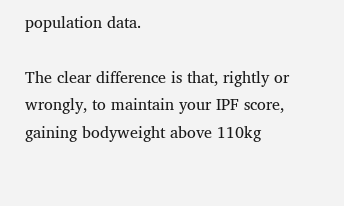population data.

The clear difference is that, rightly or wrongly, to maintain your IPF score, gaining bodyweight above 110kg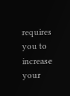requires you to increase your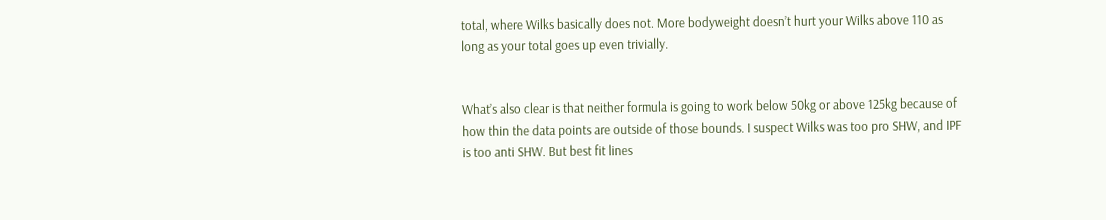total, where Wilks basically does not. More bodyweight doesn’t hurt your Wilks above 110 as long as your total goes up even trivially.


What’s also clear is that neither formula is going to work below 50kg or above 125kg because of how thin the data points are outside of those bounds. I suspect Wilks was too pro SHW, and IPF is too anti SHW. But best fit lines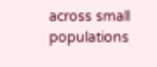across small populations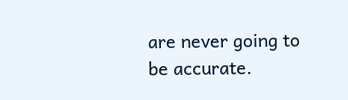are never going to be accurate.